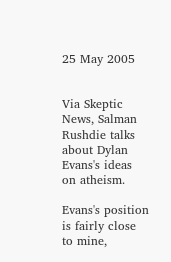25 May 2005


Via Skeptic News, Salman Rushdie talks about Dylan Evans's ideas on atheism.

Evans's position is fairly close to mine,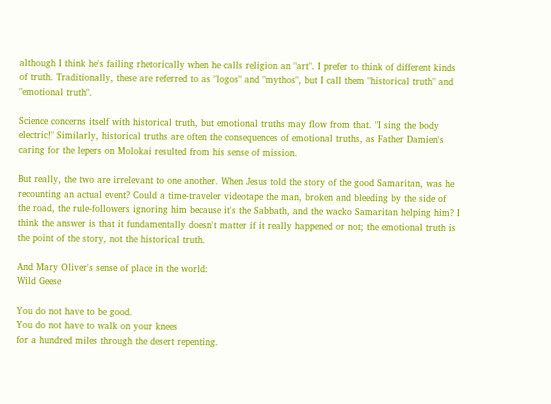although I think he's failing rhetorically when he calls religion an "art". I prefer to think of different kinds of truth. Traditionally, these are referred to as "logos" and "mythos", but I call them "historical truth" and "emotional truth".

Science concerns itself with historical truth, but emotional truths may flow from that. "I sing the body electric!" Similarly, historical truths are often the consequences of emotional truths, as Father Damien's caring for the lepers on Molokai resulted from his sense of mission.

But really, the two are irrelevant to one another. When Jesus told the story of the good Samaritan, was he recounting an actual event? Could a time-traveler videotape the man, broken and bleeding by the side of the road, the rule-followers ignoring him because it's the Sabbath, and the wacko Samaritan helping him? I think the answer is that it fundamentally doesn't matter if it really happened or not; the emotional truth is the point of the story, not the historical truth.

And Mary Oliver's sense of place in the world:
Wild Geese

You do not have to be good.
You do not have to walk on your knees
for a hundred miles through the desert repenting.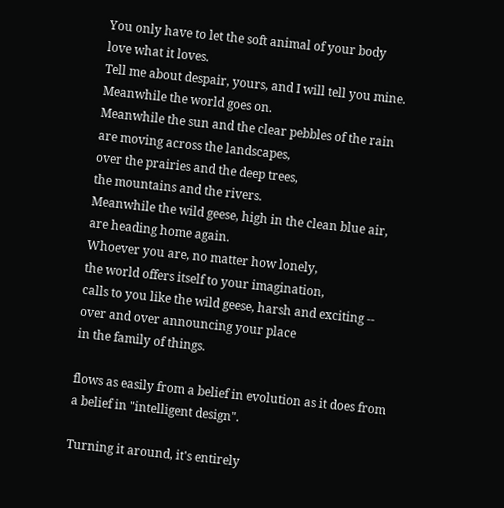You only have to let the soft animal of your body
love what it loves.
Tell me about despair, yours, and I will tell you mine.
Meanwhile the world goes on.
Meanwhile the sun and the clear pebbles of the rain
are moving across the landscapes,
over the prairies and the deep trees,
the mountains and the rivers.
Meanwhile the wild geese, high in the clean blue air,
are heading home again.
Whoever you are, no matter how lonely,
the world offers itself to your imagination,
calls to you like the wild geese, harsh and exciting --
over and over announcing your place
in the family of things.

flows as easily from a belief in evolution as it does from a belief in "intelligent design".

Turning it around, it's entirely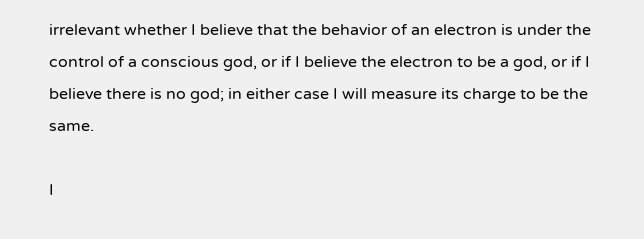irrelevant whether I believe that the behavior of an electron is under the control of a conscious god, or if I believe the electron to be a god, or if I believe there is no god; in either case I will measure its charge to be the same.

I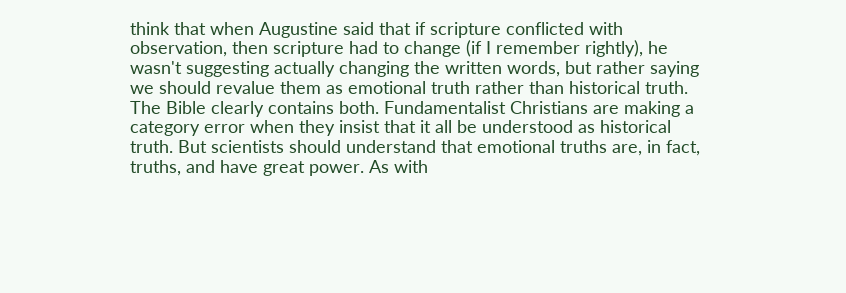think that when Augustine said that if scripture conflicted with observation, then scripture had to change (if I remember rightly), he wasn't suggesting actually changing the written words, but rather saying we should revalue them as emotional truth rather than historical truth. The Bible clearly contains both. Fundamentalist Christians are making a category error when they insist that it all be understood as historical truth. But scientists should understand that emotional truths are, in fact, truths, and have great power. As with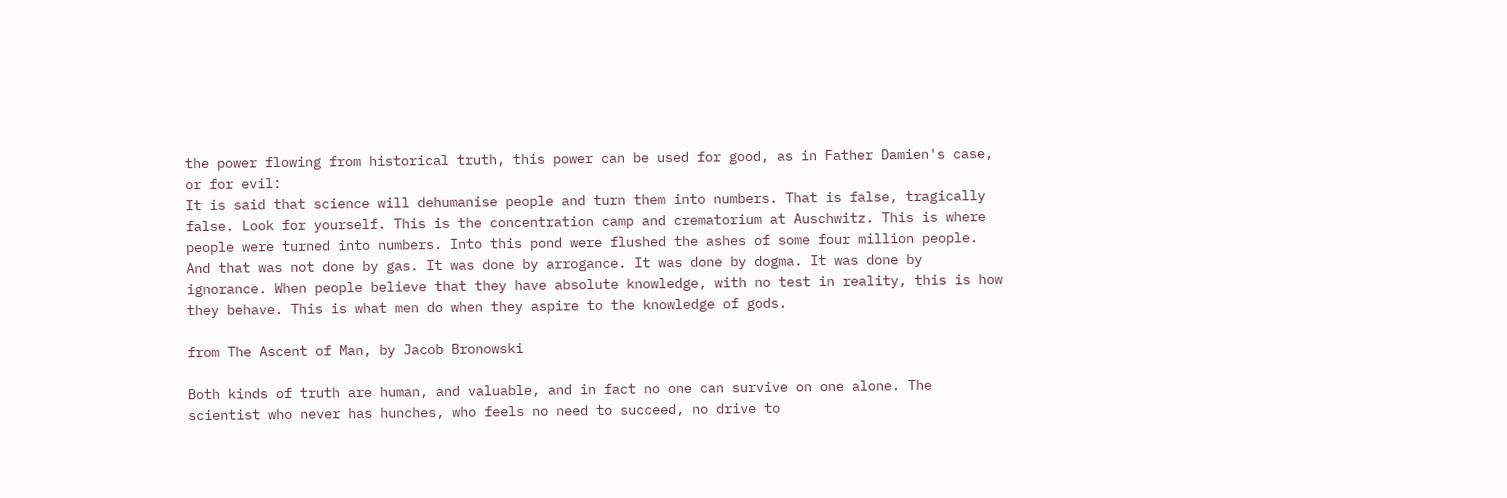the power flowing from historical truth, this power can be used for good, as in Father Damien's case, or for evil:
It is said that science will dehumanise people and turn them into numbers. That is false, tragically false. Look for yourself. This is the concentration camp and crematorium at Auschwitz. This is where people were turned into numbers. Into this pond were flushed the ashes of some four million people. And that was not done by gas. It was done by arrogance. It was done by dogma. It was done by ignorance. When people believe that they have absolute knowledge, with no test in reality, this is how they behave. This is what men do when they aspire to the knowledge of gods.

from The Ascent of Man, by Jacob Bronowski

Both kinds of truth are human, and valuable, and in fact no one can survive on one alone. The scientist who never has hunches, who feels no need to succeed, no drive to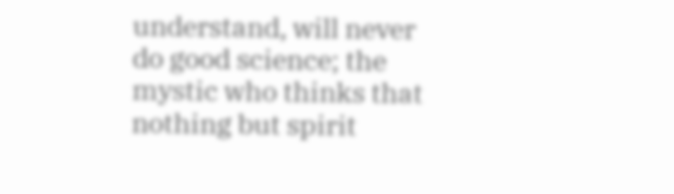understand, will never do good science; the mystic who thinks that nothing but spirit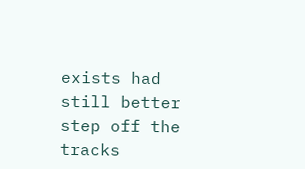exists had still better step off the tracks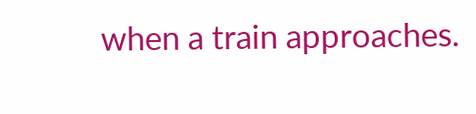when a train approaches.